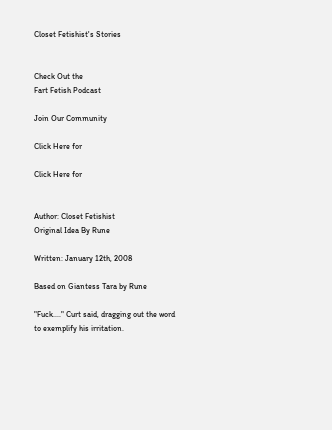Closet Fetishist's Stories


Check Out the
Fart Fetish Podcast

Join Our Community

Click Here for

Click Here for


Author: Closet Fetishist
Original Idea By Rune

Written: January 12th, 2008

Based on Giantess Tara by Rune

"Fuck...." Curt said, dragging out the word to exemplify his irritation.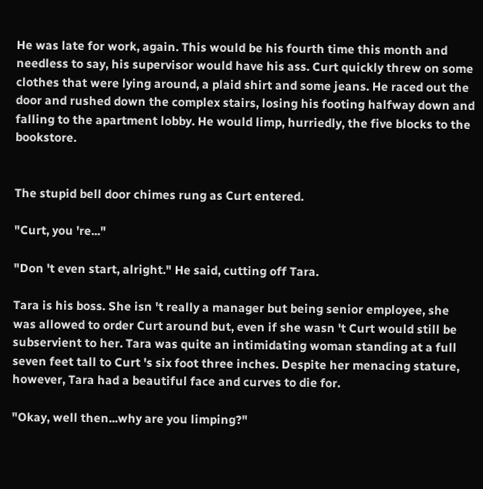He was late for work, again. This would be his fourth time this month and needless to say, his supervisor would have his ass. Curt quickly threw on some clothes that were lying around, a plaid shirt and some jeans. He raced out the door and rushed down the complex stairs, losing his footing halfway down and falling to the apartment lobby. He would limp, hurriedly, the five blocks to the bookstore.


The stupid bell door chimes rung as Curt entered.

"Curt, you 're..."

"Don 't even start, alright." He said, cutting off Tara.

Tara is his boss. She isn 't really a manager but being senior employee, she was allowed to order Curt around but, even if she wasn 't Curt would still be subservient to her. Tara was quite an intimidating woman standing at a full seven feet tall to Curt 's six foot three inches. Despite her menacing stature, however, Tara had a beautiful face and curves to die for.

"Okay, well then...why are you limping?"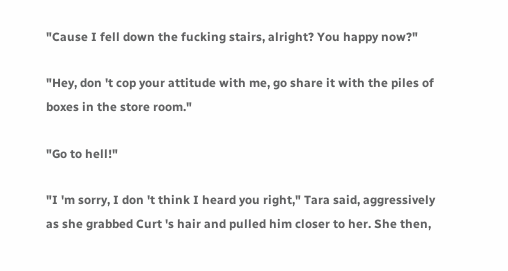"Cause I fell down the fucking stairs, alright? You happy now?"

"Hey, don 't cop your attitude with me, go share it with the piles of boxes in the store room."

"Go to hell!"

"I 'm sorry, I don 't think I heard you right," Tara said, aggressively as she grabbed Curt 's hair and pulled him closer to her. She then,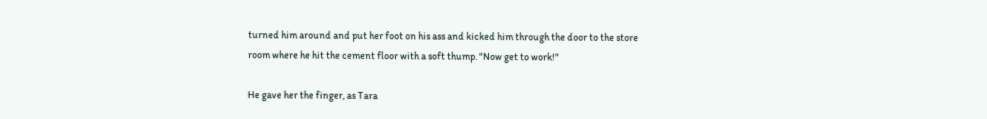turned him around and put her foot on his ass and kicked him through the door to the store room where he hit the cement floor with a soft thump. "Now get to work!"

He gave her the finger, as Tara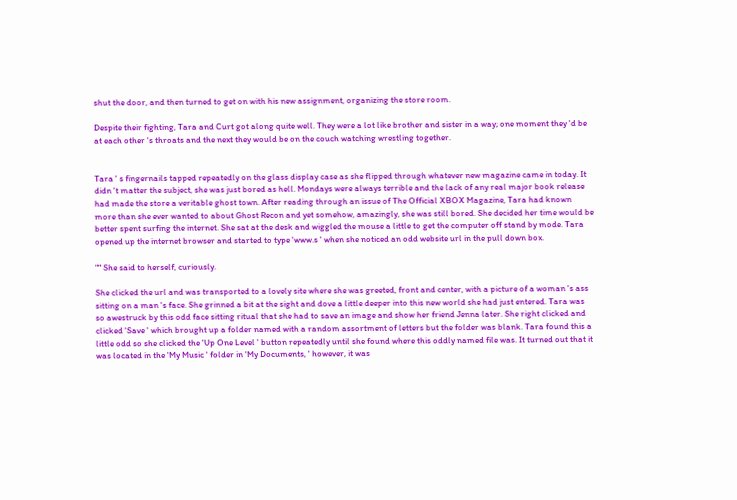shut the door, and then turned to get on with his new assignment, organizing the store room.

Despite their fighting, Tara and Curt got along quite well. They were a lot like brother and sister in a way; one moment they 'd be at each other 's throats and the next they would be on the couch watching wrestling together.


Tara ' s fingernails tapped repeatedly on the glass display case as she flipped through whatever new magazine came in today. It didn 't matter the subject, she was just bored as hell. Mondays were always terrible and the lack of any real major book release had made the store a veritable ghost town. After reading through an issue of The Official XBOX Magazine, Tara had known more than she ever wanted to about Ghost Recon and yet somehow, amazingly, she was still bored. She decided her time would be better spent surfing the internet. She sat at the desk and wiggled the mouse a little to get the computer off stand by mode. Tara opened up the internet browser and started to type 'www.s ' when she noticed an odd website url in the pull down box.

"" She said to herself, curiously.

She clicked the url and was transported to a lovely site where she was greeted, front and center, with a picture of a woman 's ass sitting on a man 's face. She grinned a bit at the sight and dove a little deeper into this new world she had just entered. Tara was so awestruck by this odd face sitting ritual that she had to save an image and show her friend Jenna later. She right clicked and clicked 'Save ' which brought up a folder named with a random assortment of letters but the folder was blank. Tara found this a little odd so she clicked the 'Up One Level ' button repeatedly until she found where this oddly named file was. It turned out that it was located in the 'My Music ' folder in 'My Documents, ' however, it was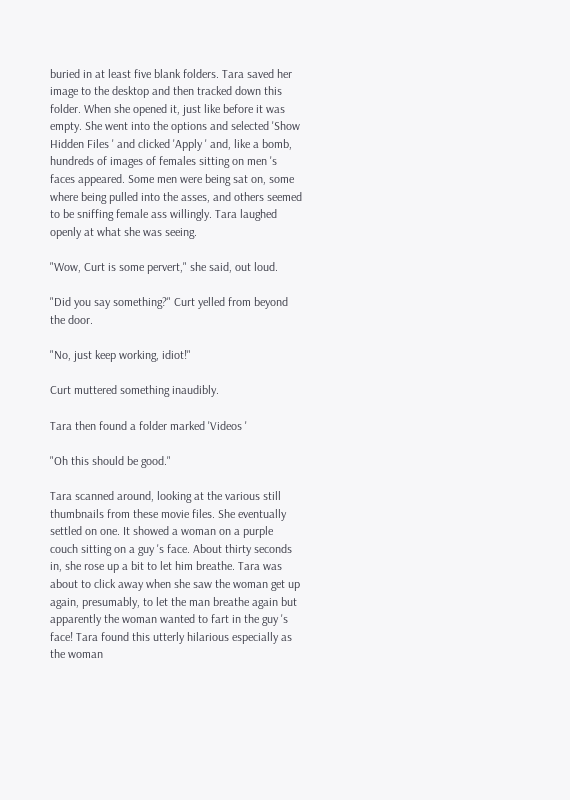buried in at least five blank folders. Tara saved her image to the desktop and then tracked down this folder. When she opened it, just like before it was empty. She went into the options and selected 'Show Hidden Files ' and clicked 'Apply ' and, like a bomb, hundreds of images of females sitting on men 's faces appeared. Some men were being sat on, some where being pulled into the asses, and others seemed to be sniffing female ass willingly. Tara laughed openly at what she was seeing.

"Wow, Curt is some pervert," she said, out loud.

"Did you say something?" Curt yelled from beyond the door.

"No, just keep working, idiot!"

Curt muttered something inaudibly.

Tara then found a folder marked 'Videos '

"Oh this should be good."

Tara scanned around, looking at the various still thumbnails from these movie files. She eventually settled on one. It showed a woman on a purple couch sitting on a guy 's face. About thirty seconds in, she rose up a bit to let him breathe. Tara was about to click away when she saw the woman get up again, presumably, to let the man breathe again but apparently the woman wanted to fart in the guy 's face! Tara found this utterly hilarious especially as the woman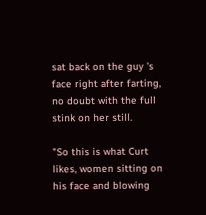sat back on the guy 's face right after farting, no doubt with the full stink on her still.

"So this is what Curt likes, women sitting on his face and blowing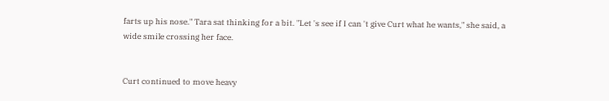farts up his nose." Tara sat thinking for a bit. "Let 's see if I can 't give Curt what he wants," she said, a wide smile crossing her face.


Curt continued to move heavy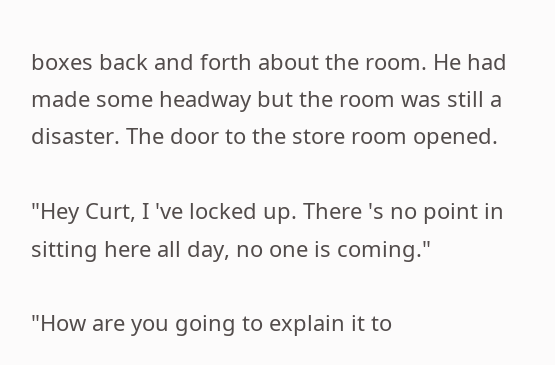boxes back and forth about the room. He had made some headway but the room was still a disaster. The door to the store room opened.

"Hey Curt, I 've locked up. There 's no point in sitting here all day, no one is coming."

"How are you going to explain it to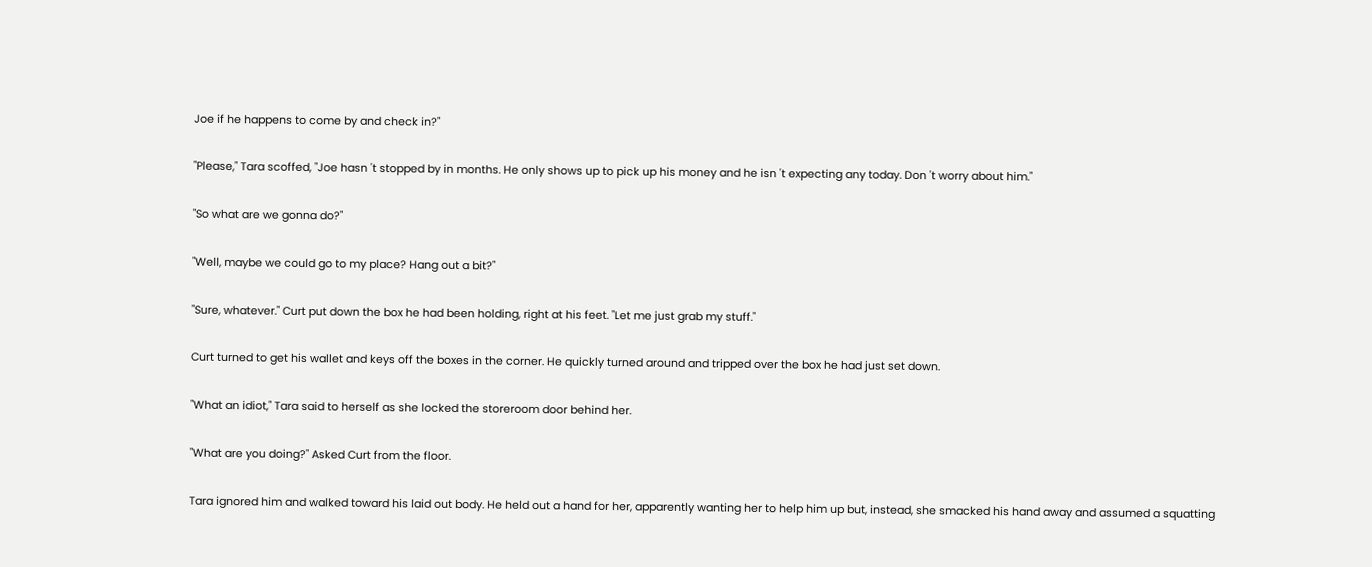Joe if he happens to come by and check in?"

"Please," Tara scoffed, "Joe hasn 't stopped by in months. He only shows up to pick up his money and he isn 't expecting any today. Don 't worry about him."

"So what are we gonna do?"

"Well, maybe we could go to my place? Hang out a bit?"

"Sure, whatever." Curt put down the box he had been holding, right at his feet. "Let me just grab my stuff."

Curt turned to get his wallet and keys off the boxes in the corner. He quickly turned around and tripped over the box he had just set down.

"What an idiot," Tara said to herself as she locked the storeroom door behind her.

"What are you doing?" Asked Curt from the floor.

Tara ignored him and walked toward his laid out body. He held out a hand for her, apparently wanting her to help him up but, instead, she smacked his hand away and assumed a squatting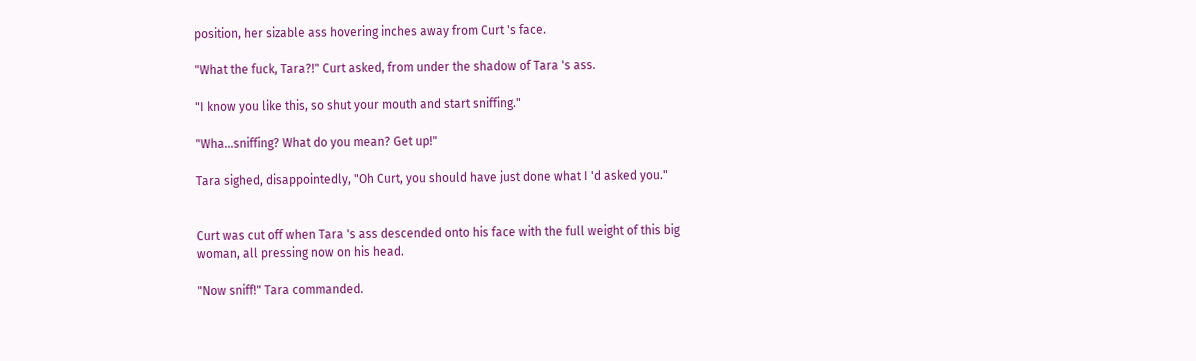position, her sizable ass hovering inches away from Curt 's face.

"What the fuck, Tara?!" Curt asked, from under the shadow of Tara 's ass.

"I know you like this, so shut your mouth and start sniffing."

"Wha...sniffing? What do you mean? Get up!"

Tara sighed, disappointedly, "Oh Curt, you should have just done what I 'd asked you."


Curt was cut off when Tara 's ass descended onto his face with the full weight of this big woman, all pressing now on his head.

"Now sniff!" Tara commanded.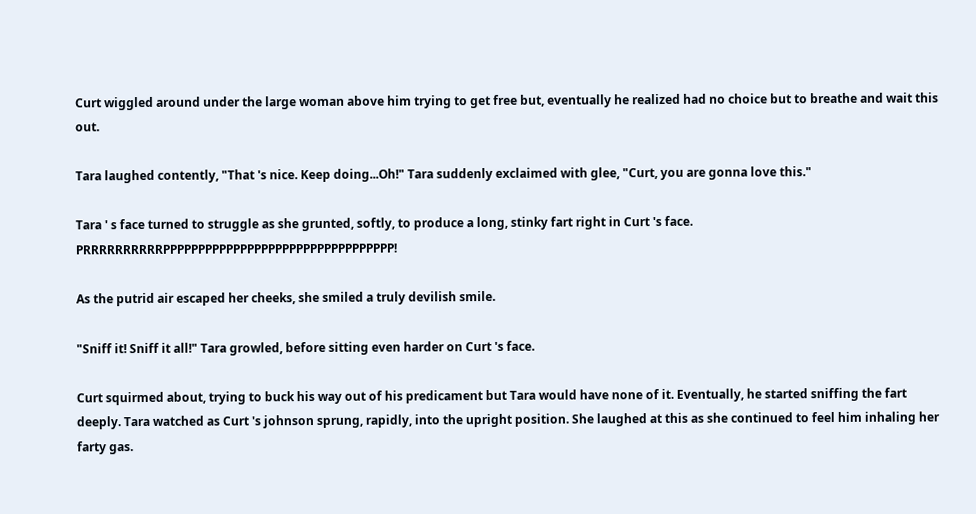Curt wiggled around under the large woman above him trying to get free but, eventually he realized had no choice but to breathe and wait this out.

Tara laughed contently, "That 's nice. Keep doing...Oh!" Tara suddenly exclaimed with glee, "Curt, you are gonna love this."

Tara ' s face turned to struggle as she grunted, softly, to produce a long, stinky fart right in Curt 's face. PRRRRRRRRRRPPPPPPPPPPPPPPPPPPPPPPPPPPPPPPPPP!

As the putrid air escaped her cheeks, she smiled a truly devilish smile.

"Sniff it! Sniff it all!" Tara growled, before sitting even harder on Curt 's face.

Curt squirmed about, trying to buck his way out of his predicament but Tara would have none of it. Eventually, he started sniffing the fart deeply. Tara watched as Curt 's johnson sprung, rapidly, into the upright position. She laughed at this as she continued to feel him inhaling her farty gas.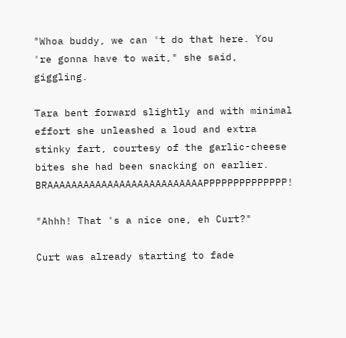"Whoa buddy, we can 't do that here. You 're gonna have to wait," she said, giggling.

Tara bent forward slightly and with minimal effort she unleashed a loud and extra stinky fart, courtesy of the garlic-cheese bites she had been snacking on earlier. BRAAAAAAAAAAAAAAAAAAAAAAAAAAPPPPPPPPPPPPPP!

"Ahhh! That 's a nice one, eh Curt?"

Curt was already starting to fade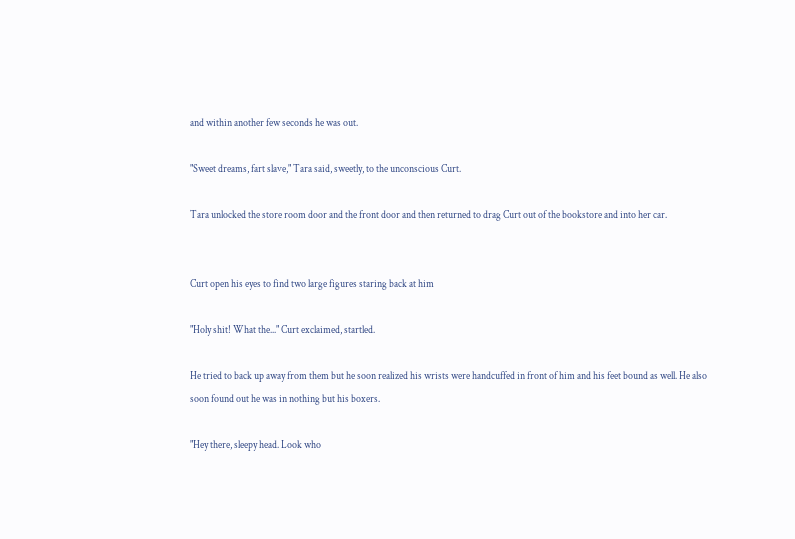and within another few seconds he was out.

"Sweet dreams, fart slave," Tara said, sweetly, to the unconscious Curt.

Tara unlocked the store room door and the front door and then returned to drag Curt out of the bookstore and into her car.


Curt open his eyes to find two large figures staring back at him

"Holy shit! What the..." Curt exclaimed, startled.

He tried to back up away from them but he soon realized his wrists were handcuffed in front of him and his feet bound as well. He also soon found out he was in nothing but his boxers.

"Hey there, sleepy head. Look who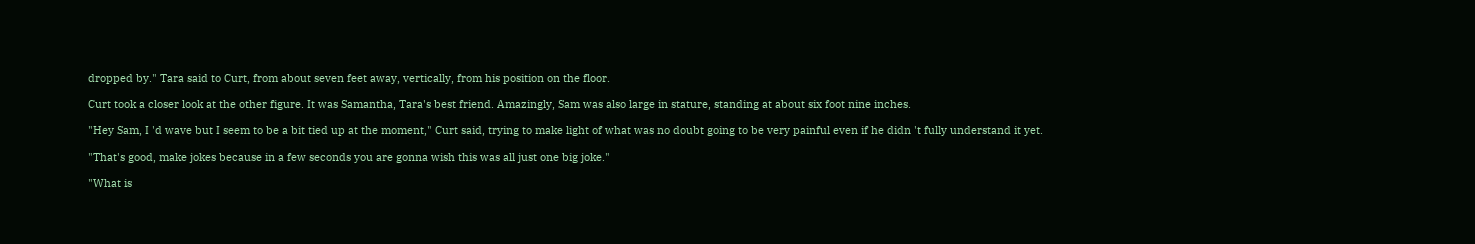dropped by." Tara said to Curt, from about seven feet away, vertically, from his position on the floor.

Curt took a closer look at the other figure. It was Samantha, Tara's best friend. Amazingly, Sam was also large in stature, standing at about six foot nine inches.

"Hey Sam, I 'd wave but I seem to be a bit tied up at the moment," Curt said, trying to make light of what was no doubt going to be very painful even if he didn 't fully understand it yet.

"That's good, make jokes because in a few seconds you are gonna wish this was all just one big joke."

"What is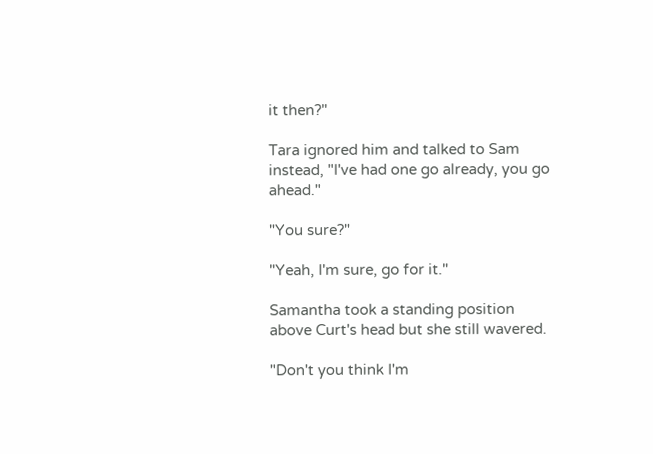it then?"

Tara ignored him and talked to Sam instead, "I've had one go already, you go ahead."

"You sure?"

"Yeah, I'm sure, go for it."

Samantha took a standing position above Curt's head but she still wavered.

"Don't you think I'm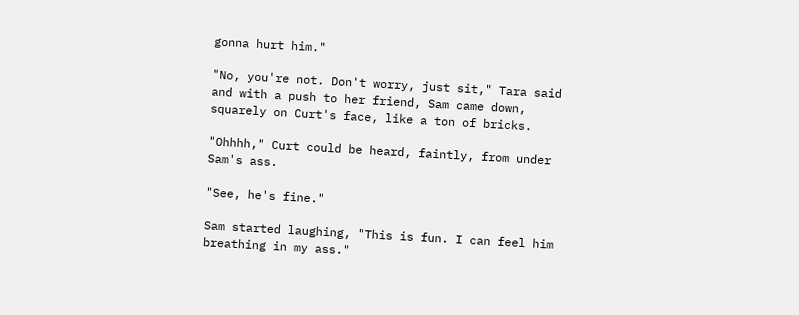gonna hurt him."

"No, you're not. Don't worry, just sit," Tara said and with a push to her friend, Sam came down, squarely on Curt's face, like a ton of bricks.

"Ohhhh," Curt could be heard, faintly, from under Sam's ass.

"See, he's fine."

Sam started laughing, "This is fun. I can feel him breathing in my ass."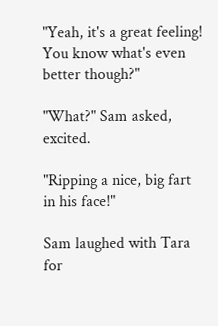"Yeah, it's a great feeling! You know what's even better though?"

"What?" Sam asked, excited.

"Ripping a nice, big fart in his face!"

Sam laughed with Tara for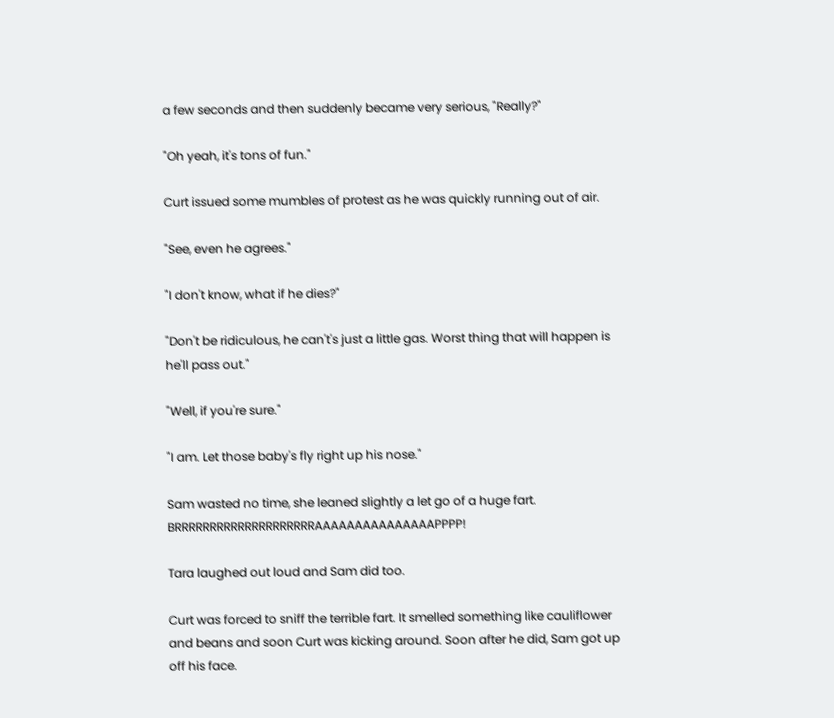a few seconds and then suddenly became very serious, "Really?"

"Oh yeah, it's tons of fun."

Curt issued some mumbles of protest as he was quickly running out of air.

"See, even he agrees."

"I don't know, what if he dies?"

"Don't be ridiculous, he can't's just a little gas. Worst thing that will happen is he'll pass out."

"Well, if you're sure."

"I am. Let those baby's fly right up his nose."

Sam wasted no time, she leaned slightly a let go of a huge fart. BRRRRRRRRRRRRRRRRRRRRAAAAAAAAAAAAAAAPPPP!

Tara laughed out loud and Sam did too.

Curt was forced to sniff the terrible fart. It smelled something like cauliflower and beans and soon Curt was kicking around. Soon after he did, Sam got up off his face.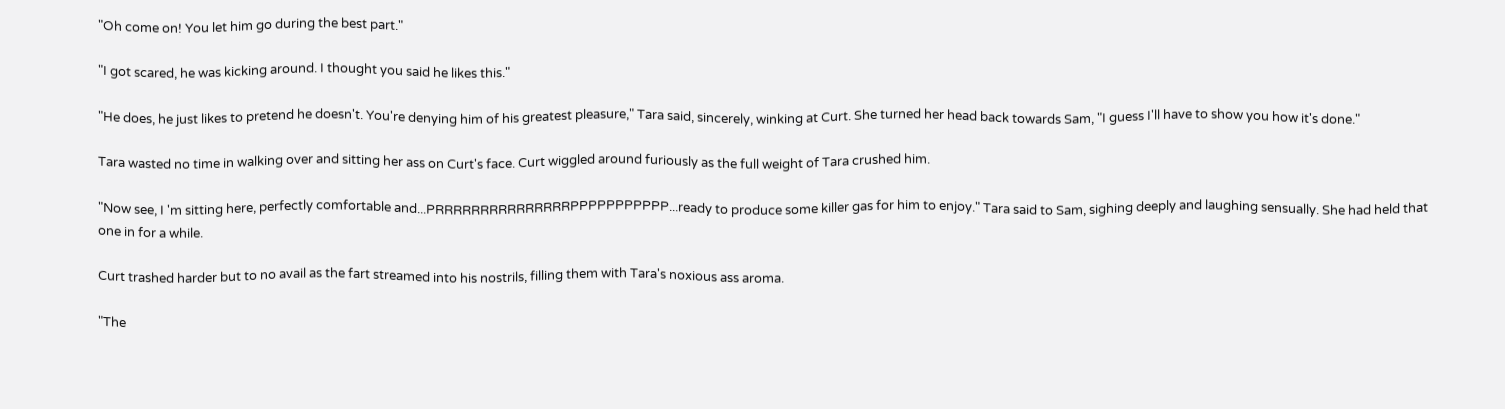"Oh come on! You let him go during the best part."

"I got scared, he was kicking around. I thought you said he likes this."

"He does, he just likes to pretend he doesn't. You're denying him of his greatest pleasure," Tara said, sincerely, winking at Curt. She turned her head back towards Sam, "I guess I'll have to show you how it's done."

Tara wasted no time in walking over and sitting her ass on Curt's face. Curt wiggled around furiously as the full weight of Tara crushed him.

"Now see, I 'm sitting here, perfectly comfortable and...PRRRRRRRRRRRRRRRPPPPPPPPPPP...ready to produce some killer gas for him to enjoy." Tara said to Sam, sighing deeply and laughing sensually. She had held that one in for a while.

Curt trashed harder but to no avail as the fart streamed into his nostrils, filling them with Tara's noxious ass aroma.

"The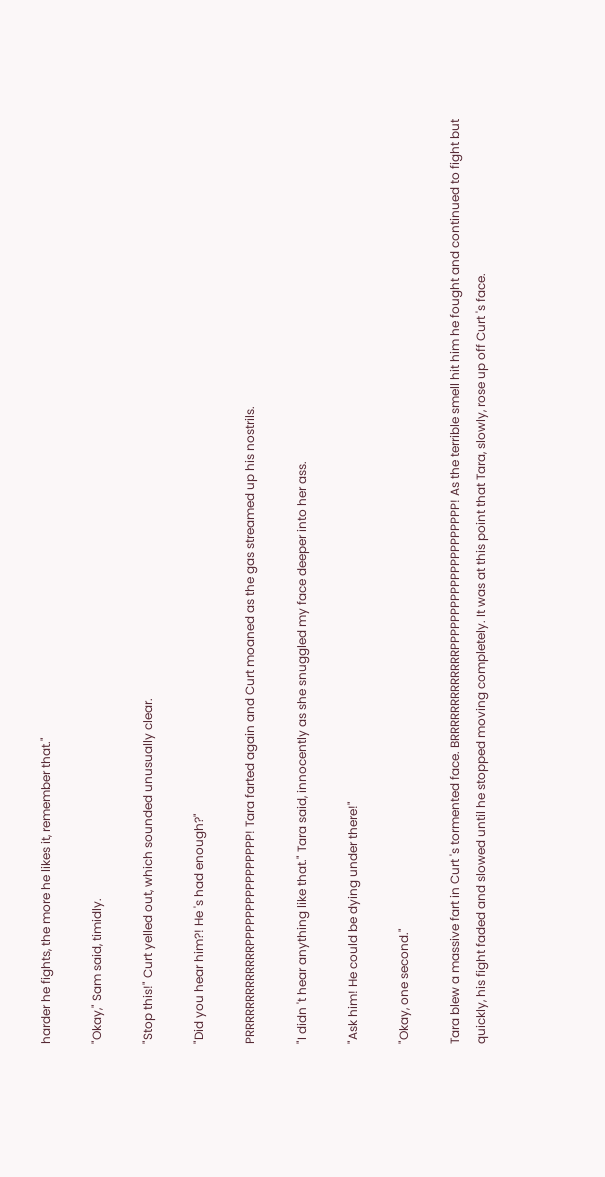harder he fights, the more he likes it, remember that."

"Okay," Sam said, timidly.

"Stop this!" Curt yelled out, which sounded unusually clear.

"Did you hear him?! He 's had enough?"

PRRRRRRRRRRRRRPPPPPPPPPPPPPPPP! Tara farted again and Curt moaned as the gas streamed up his nostrils.

"I didn 't hear anything like that." Tara said, innocently as she snuggled my face deeper into her ass.

"Ask him! He could be dying under there!"

"Okay, one second."

Tara blew a massive fart in Curt 's tormented face. BRRRRRRRRRRRRRPPPPPPPPPPPPPPPPPPPPP! As the terrible smell hit him he fought and continued to fight but quickly, his fight faded and slowed until he stopped moving completely. It was at this point that Tara, slowly, rose up off Curt 's face.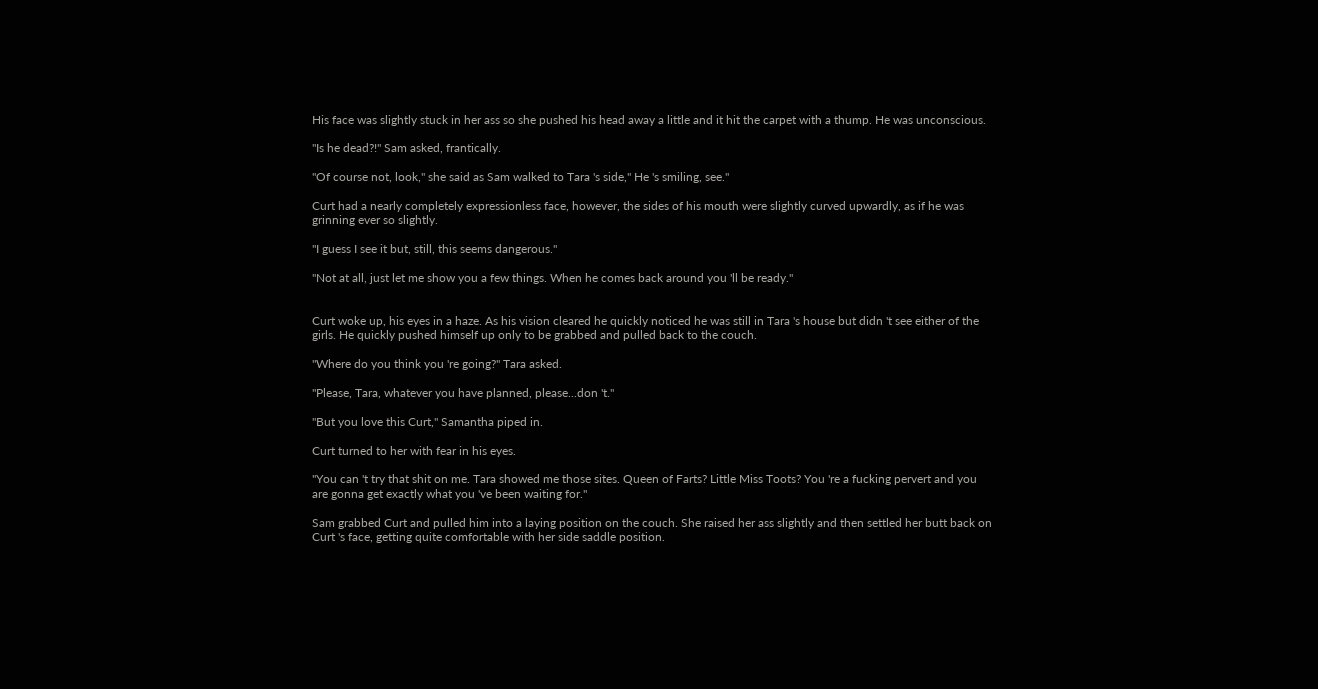His face was slightly stuck in her ass so she pushed his head away a little and it hit the carpet with a thump. He was unconscious.

"Is he dead?!" Sam asked, frantically.

"Of course not, look," she said as Sam walked to Tara 's side," He 's smiling, see."

Curt had a nearly completely expressionless face, however, the sides of his mouth were slightly curved upwardly, as if he was grinning ever so slightly.

"I guess I see it but, still, this seems dangerous."

"Not at all, just let me show you a few things. When he comes back around you 'll be ready."


Curt woke up, his eyes in a haze. As his vision cleared he quickly noticed he was still in Tara 's house but didn 't see either of the girls. He quickly pushed himself up only to be grabbed and pulled back to the couch.

"Where do you think you 're going?" Tara asked.

"Please, Tara, whatever you have planned, please...don 't."

"But you love this Curt," Samantha piped in.

Curt turned to her with fear in his eyes.

"You can 't try that shit on me. Tara showed me those sites. Queen of Farts? Little Miss Toots? You 're a fucking pervert and you are gonna get exactly what you 've been waiting for."

Sam grabbed Curt and pulled him into a laying position on the couch. She raised her ass slightly and then settled her butt back on Curt 's face, getting quite comfortable with her side saddle position.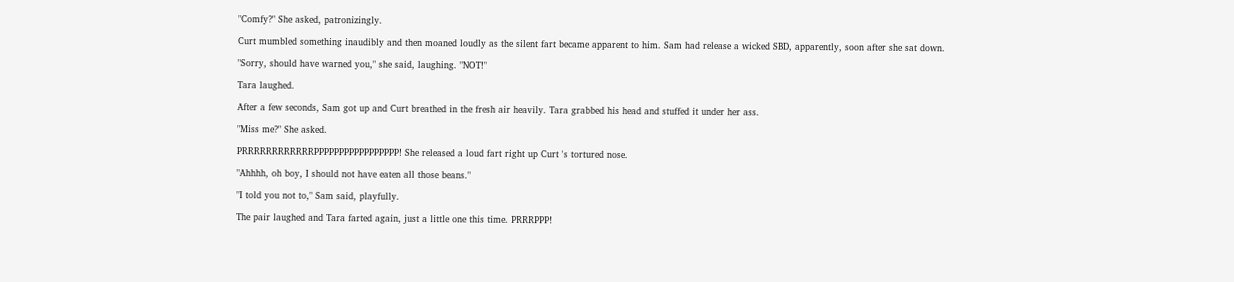"Comfy?" She asked, patronizingly.

Curt mumbled something inaudibly and then moaned loudly as the silent fart became apparent to him. Sam had release a wicked SBD, apparently, soon after she sat down.

"Sorry, should have warned you," she said, laughing. "NOT!"

Tara laughed.

After a few seconds, Sam got up and Curt breathed in the fresh air heavily. Tara grabbed his head and stuffed it under her ass.

"Miss me?" She asked.

PRRRRRRRRRRRRPPPPPPPPPPPPPPPPP! She released a loud fart right up Curt 's tortured nose.

"Ahhhh, oh boy, I should not have eaten all those beans."

"I told you not to," Sam said, playfully.

The pair laughed and Tara farted again, just a little one this time. PRRRPPP!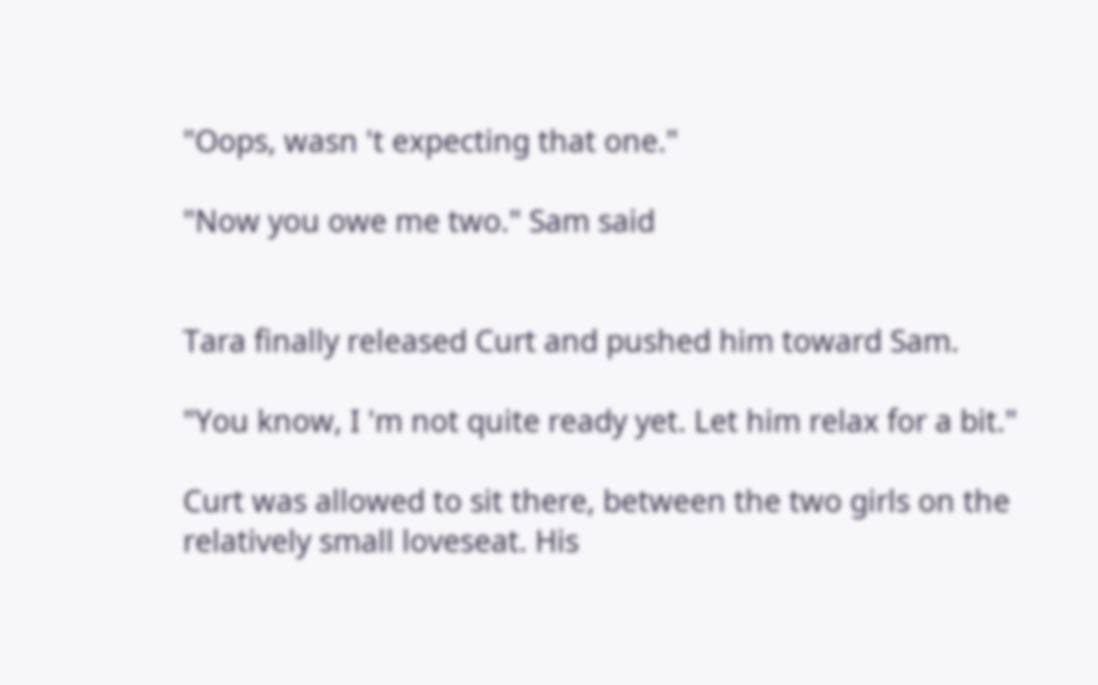"Oops, wasn 't expecting that one."

"Now you owe me two." Sam said


Tara finally released Curt and pushed him toward Sam.

"You know, I 'm not quite ready yet. Let him relax for a bit."

Curt was allowed to sit there, between the two girls on the relatively small loveseat. His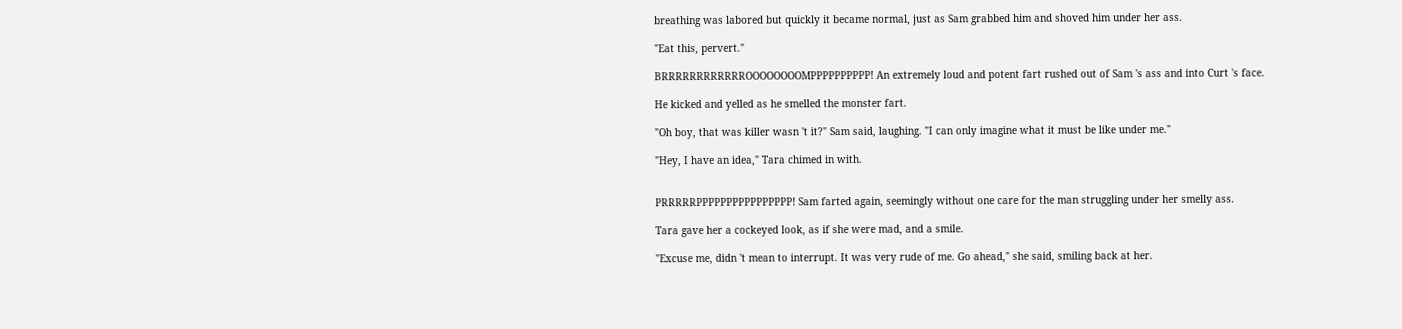breathing was labored but quickly it became normal, just as Sam grabbed him and shoved him under her ass.

"Eat this, pervert."

BRRRRRRRRRRRROOOOOOOOMPPPPPPPPPP! An extremely loud and potent fart rushed out of Sam 's ass and into Curt 's face.

He kicked and yelled as he smelled the monster fart.

"Oh boy, that was killer wasn 't it?" Sam said, laughing. "I can only imagine what it must be like under me."

"Hey, I have an idea," Tara chimed in with.


PRRRRRPPPPPPPPPPPPPPPP! Sam farted again, seemingly without one care for the man struggling under her smelly ass.

Tara gave her a cockeyed look, as if she were mad, and a smile.

"Excuse me, didn 't mean to interrupt. It was very rude of me. Go ahead," she said, smiling back at her.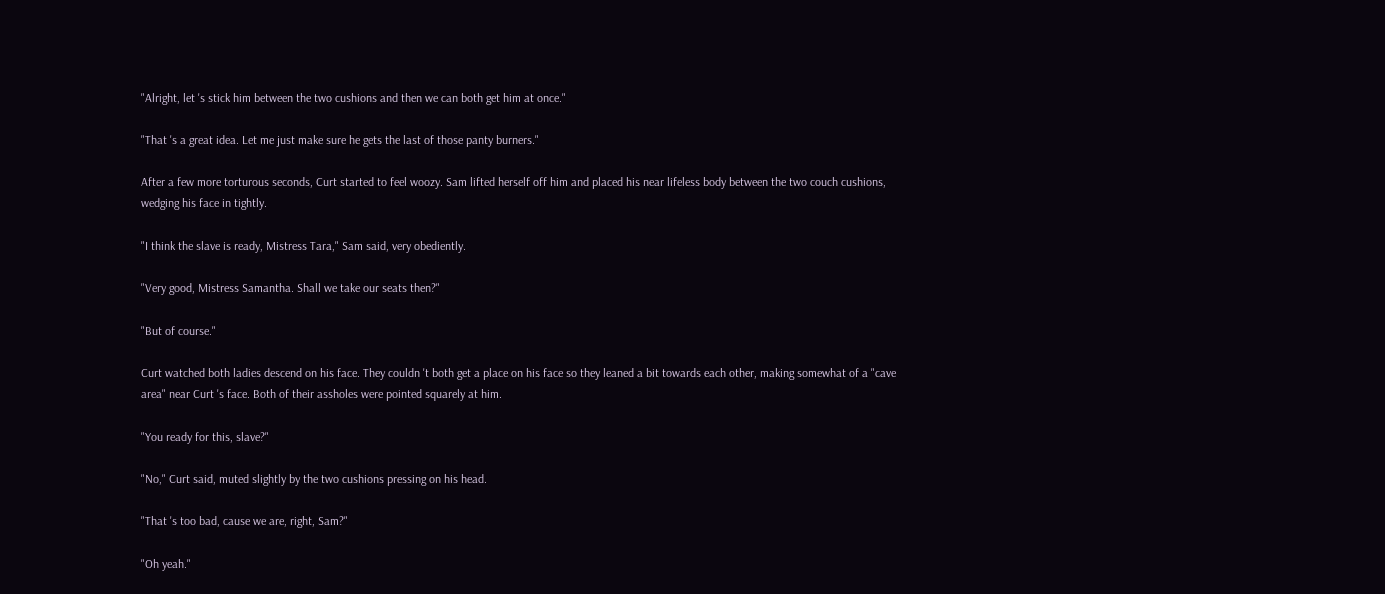"Alright, let 's stick him between the two cushions and then we can both get him at once."

"That 's a great idea. Let me just make sure he gets the last of those panty burners."

After a few more torturous seconds, Curt started to feel woozy. Sam lifted herself off him and placed his near lifeless body between the two couch cushions, wedging his face in tightly.

"I think the slave is ready, Mistress Tara," Sam said, very obediently.

"Very good, Mistress Samantha. Shall we take our seats then?"

"But of course."

Curt watched both ladies descend on his face. They couldn 't both get a place on his face so they leaned a bit towards each other, making somewhat of a "cave area" near Curt 's face. Both of their assholes were pointed squarely at him.

"You ready for this, slave?"

"No," Curt said, muted slightly by the two cushions pressing on his head.

"That 's too bad, cause we are, right, Sam?"

"Oh yeah."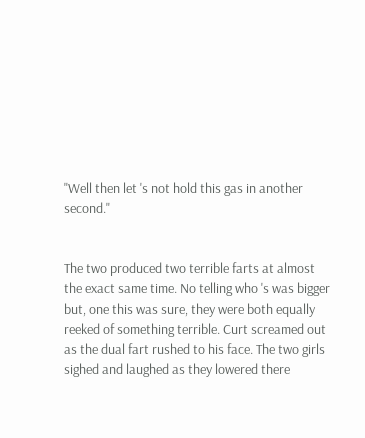"Well then let 's not hold this gas in another second."


The two produced two terrible farts at almost the exact same time. No telling who 's was bigger but, one this was sure, they were both equally reeked of something terrible. Curt screamed out as the dual fart rushed to his face. The two girls sighed and laughed as they lowered there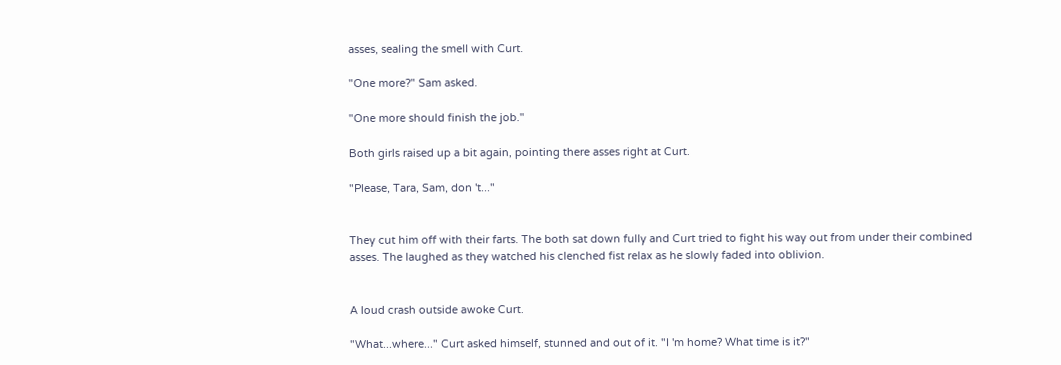asses, sealing the smell with Curt.

"One more?" Sam asked.

"One more should finish the job."

Both girls raised up a bit again, pointing there asses right at Curt.

"Please, Tara, Sam, don 't..."


They cut him off with their farts. The both sat down fully and Curt tried to fight his way out from under their combined asses. The laughed as they watched his clenched fist relax as he slowly faded into oblivion.


A loud crash outside awoke Curt.

"What...where..." Curt asked himself, stunned and out of it. "I 'm home? What time is it?"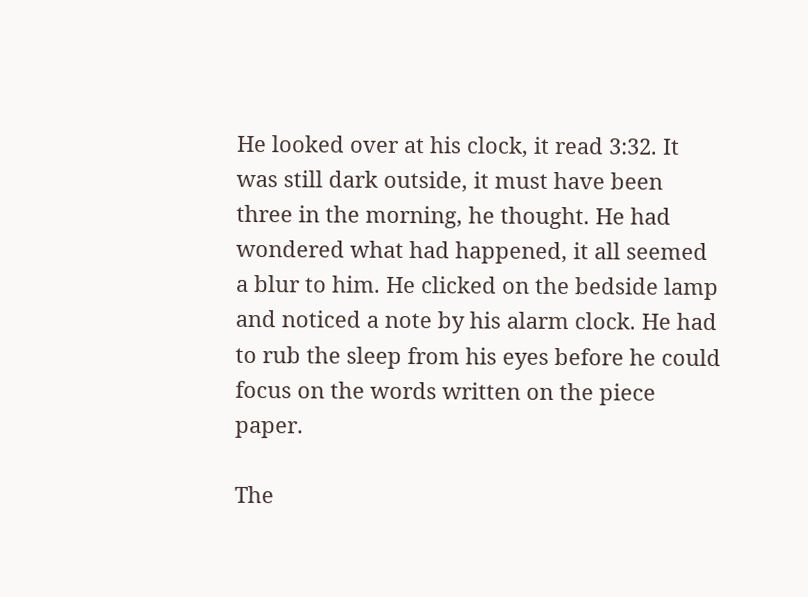He looked over at his clock, it read 3:32. It was still dark outside, it must have been three in the morning, he thought. He had wondered what had happened, it all seemed a blur to him. He clicked on the bedside lamp and noticed a note by his alarm clock. He had to rub the sleep from his eyes before he could focus on the words written on the piece paper.

The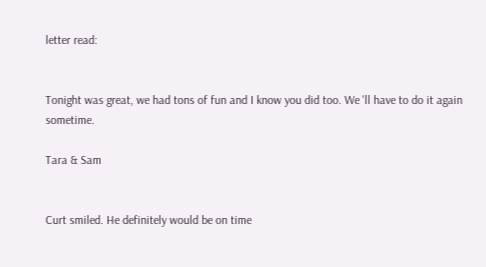letter read:


Tonight was great, we had tons of fun and I know you did too. We 'll have to do it again sometime.

Tara & Sam


Curt smiled. He definitely would be on time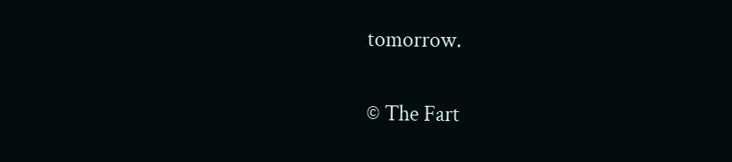tomorrow.

© The Fart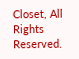Closet, All Rights Reserved.